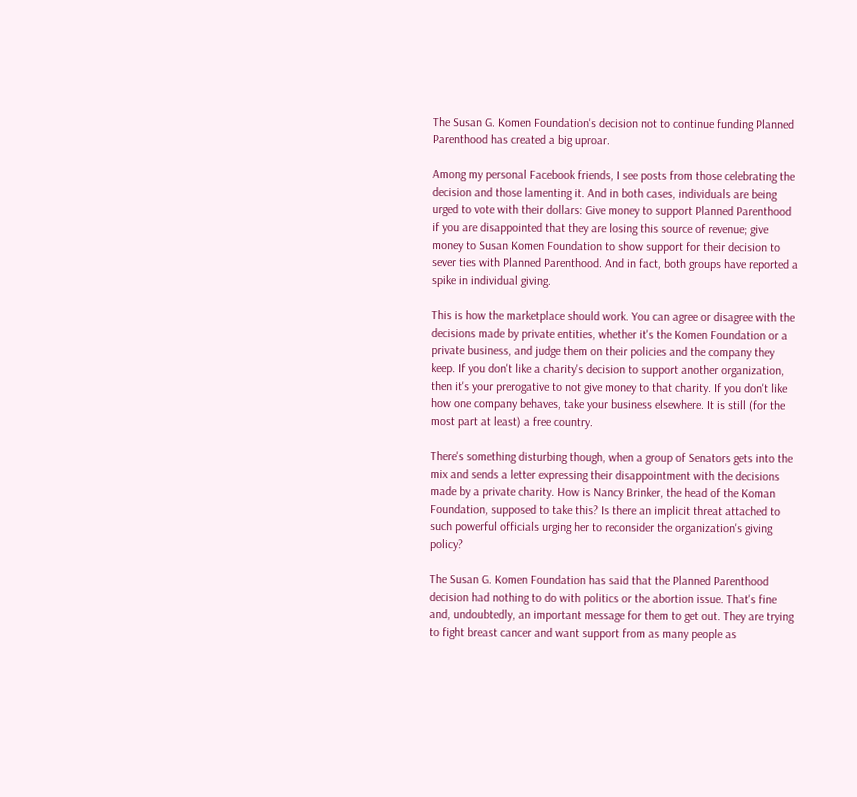The Susan G. Komen Foundation's decision not to continue funding Planned Parenthood has created a big uproar.

Among my personal Facebook friends, I see posts from those celebrating the decision and those lamenting it. And in both cases, individuals are being urged to vote with their dollars: Give money to support Planned Parenthood if you are disappointed that they are losing this source of revenue; give money to Susan Komen Foundation to show support for their decision to sever ties with Planned Parenthood. And in fact, both groups have reported a spike in individual giving.

This is how the marketplace should work. You can agree or disagree with the decisions made by private entities, whether it's the Komen Foundation or a private business, and judge them on their policies and the company they keep. If you don't like a charity's decision to support another organization, then it's your prerogative to not give money to that charity. If you don't like how one company behaves, take your business elsewhere. It is still (for the most part at least) a free country.

There's something disturbing though, when a group of Senators gets into the mix and sends a letter expressing their disappointment with the decisions made by a private charity. How is Nancy Brinker, the head of the Koman Foundation, supposed to take this? Is there an implicit threat attached to such powerful officials urging her to reconsider the organization's giving policy?

The Susan G. Komen Foundation has said that the Planned Parenthood decision had nothing to do with politics or the abortion issue. That's fine and, undoubtedly, an important message for them to get out. They are trying to fight breast cancer and want support from as many people as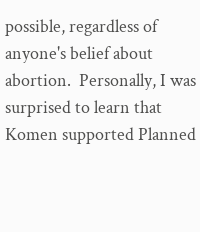possible, regardless of anyone's belief about abortion.  Personally, I was surprised to learn that Komen supported Planned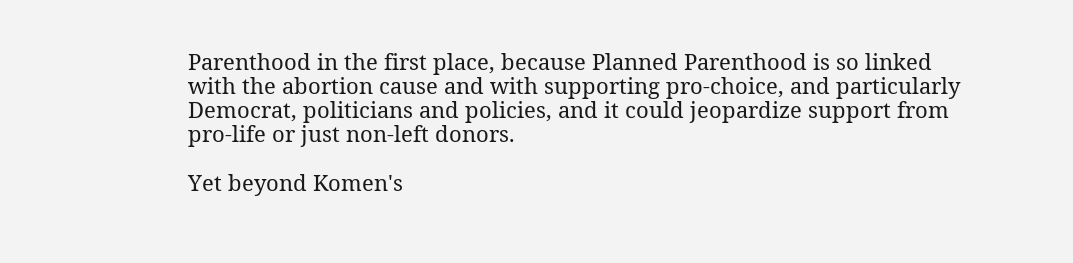Parenthood in the first place, because Planned Parenthood is so linked with the abortion cause and with supporting pro-choice, and particularly Democrat, politicians and policies, and it could jeopardize support from pro-life or just non-left donors.

Yet beyond Komen's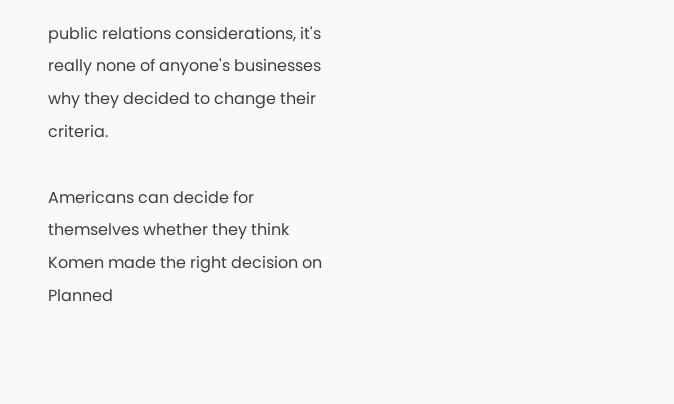public relations considerations, it's really none of anyone's businesses why they decided to change their criteria.

Americans can decide for themselves whether they think Komen made the right decision on Planned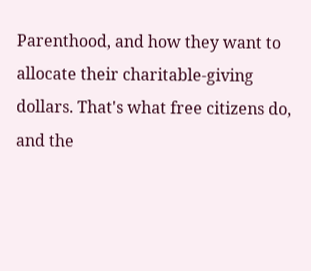Parenthood, and how they want to allocate their charitable-giving dollars. That's what free citizens do, and the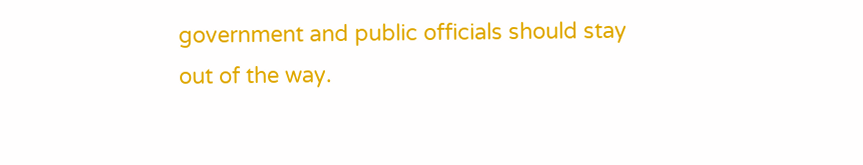government and public officials should stay out of the way.